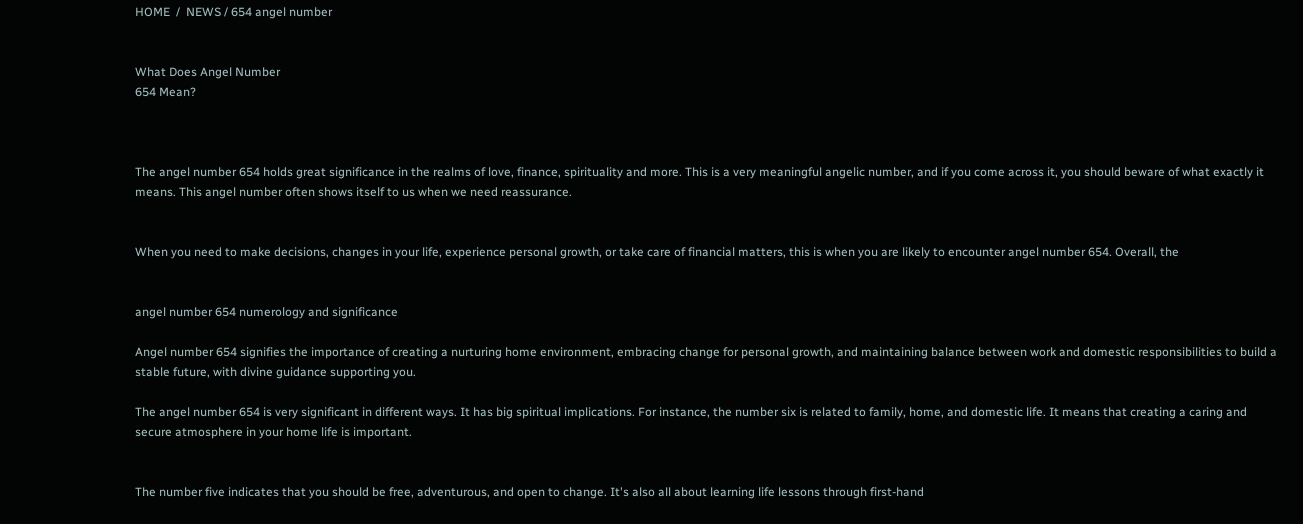HOME  /  NEWS / 654 angel number


What Does Angel Number
654 Mean?



The angel number 654 holds great significance in the realms of love, finance, spirituality and more. This is a very meaningful angelic number, and if you come across it, you should beware of what exactly it means. This angel number often shows itself to us when we need reassurance.


When you need to make decisions, changes in your life, experience personal growth, or take care of financial matters, this is when you are likely to encounter angel number 654. Overall, the


angel number 654 numerology and significance

Angel number 654 signifies the importance of creating a nurturing home environment, embracing change for personal growth, and maintaining balance between work and domestic responsibilities to build a stable future, with divine guidance supporting you.

The angel number 654 is very significant in different ways. It has big spiritual implications. For instance, the number six is related to family, home, and domestic life. It means that creating a caring and secure atmosphere in your home life is important.


The number five indicates that you should be free, adventurous, and open to change. It's also all about learning life lessons through first-hand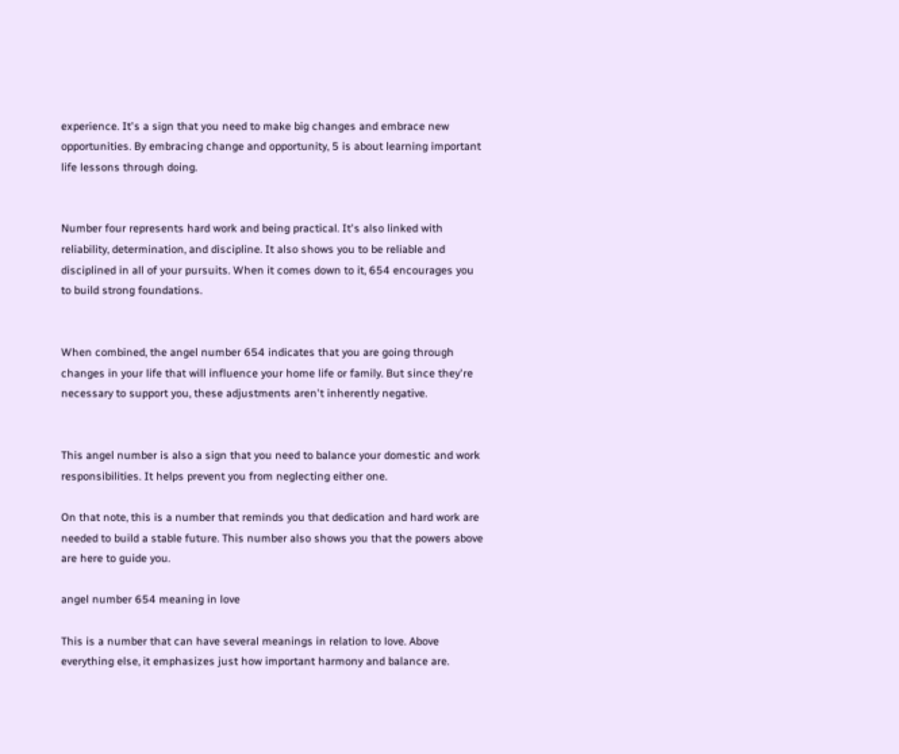experience. It's a sign that you need to make big changes and embrace new opportunities. By embracing change and opportunity, 5 is about learning important life lessons through doing.


Number four represents hard work and being practical. It's also linked with reliability, determination, and discipline. It also shows you to be reliable and disciplined in all of your pursuits. When it comes down to it, 654 encourages you to build strong foundations.


When combined, the angel number 654 indicates that you are going through changes in your life that will influence your home life or family. But since they're necessary to support you, these adjustments aren't inherently negative.


This angel number is also a sign that you need to balance your domestic and work responsibilities. It helps prevent you from neglecting either one.

On that note, this is a number that reminds you that dedication and hard work are needed to build a stable future. This number also shows you that the powers above are here to guide you.

angel number 654 meaning in love

This is a number that can have several meanings in relation to love. Above everything else, it emphasizes just how important harmony and balance are.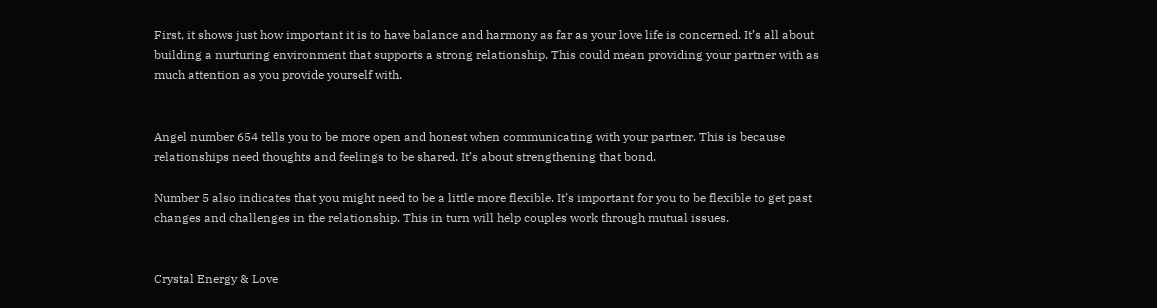First, it shows just how important it is to have balance and harmony as far as your love life is concerned. It’s all about building a nurturing environment that supports a strong relationship. This could mean providing your partner with as much attention as you provide yourself with.


Angel number 654 tells you to be more open and honest when communicating with your partner. This is because relationships need thoughts and feelings to be shared. It’s about strengthening that bond.

Number 5 also indicates that you might need to be a little more flexible. It’s important for you to be flexible to get past changes and challenges in the relationship. This in turn will help couples work through mutual issues.


Crystal Energy & Love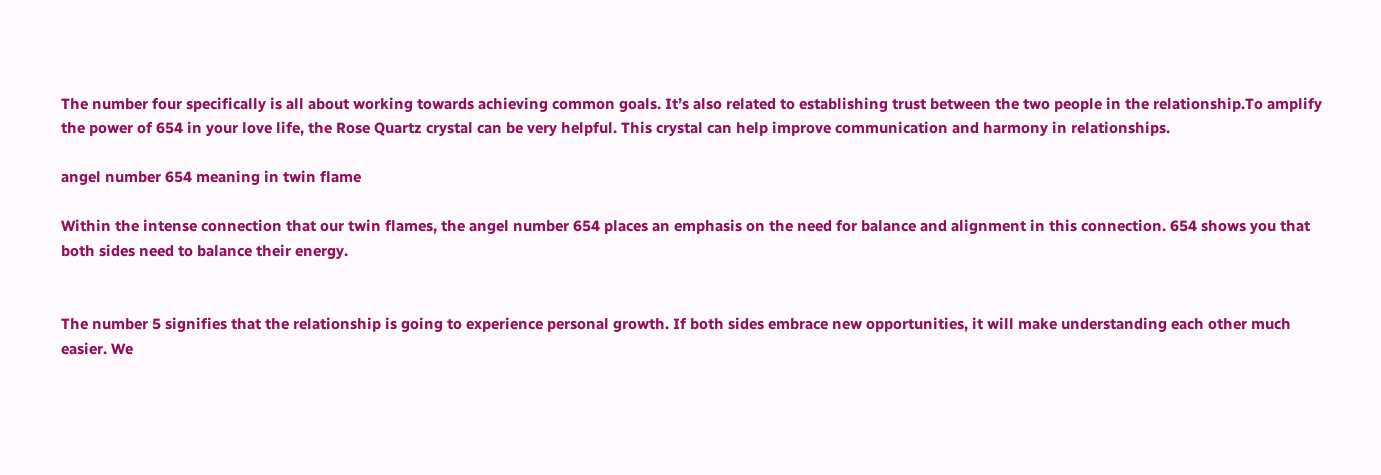The number four specifically is all about working towards achieving common goals. It’s also related to establishing trust between the two people in the relationship.To amplify the power of 654 in your love life, the Rose Quartz crystal can be very helpful. This crystal can help improve communication and harmony in relationships.

angel number 654 meaning in twin flame

Within the intense connection that our twin flames, the angel number 654 places an emphasis on the need for balance and alignment in this connection. 654 shows you that both sides need to balance their energy.


The number 5 signifies that the relationship is going to experience personal growth. If both sides embrace new opportunities, it will make understanding each other much easier. We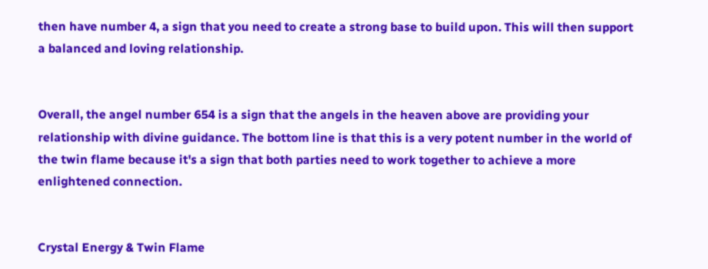then have number 4, a sign that you need to create a strong base to build upon. This will then support a balanced and loving relationship.


Overall, the angel number 654 is a sign that the angels in the heaven above are providing your relationship with divine guidance. The bottom line is that this is a very potent number in the world of the twin flame because it's a sign that both parties need to work together to achieve a more enlightened connection.


Crystal Energy & Twin Flame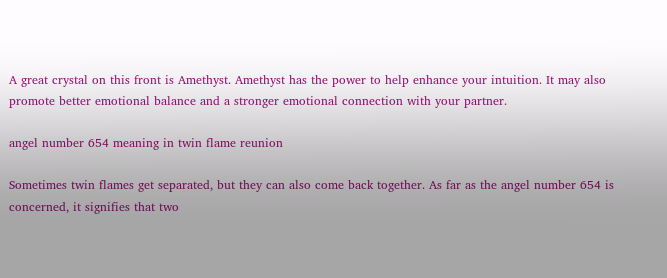A great crystal on this front is Amethyst. Amethyst has the power to help enhance your intuition. It may also promote better emotional balance and a stronger emotional connection with your partner.

angel number 654 meaning in twin flame reunion

Sometimes twin flames get separated, but they can also come back together. As far as the angel number 654 is concerned, it signifies that two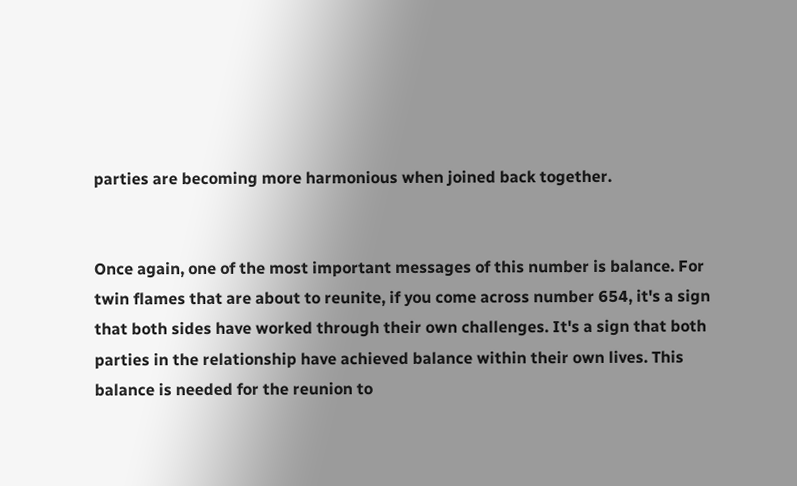parties are becoming more harmonious when joined back together.


Once again, one of the most important messages of this number is balance. For twin flames that are about to reunite, if you come across number 654, it's a sign that both sides have worked through their own challenges. It's a sign that both parties in the relationship have achieved balance within their own lives. This balance is needed for the reunion to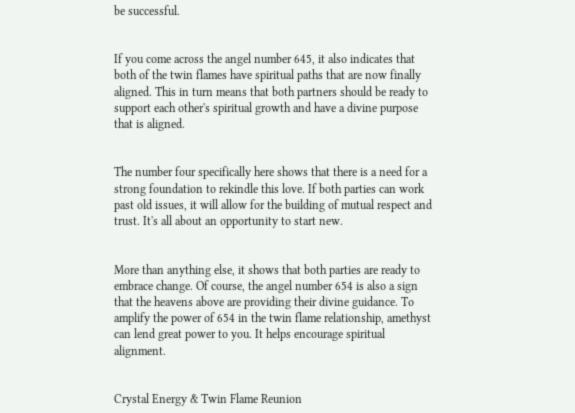be successful.


If you come across the angel number 645, it also indicates that both of the twin flames have spiritual paths that are now finally aligned. This in turn means that both partners should be ready to support each other's spiritual growth and have a divine purpose that is aligned.


The number four specifically here shows that there is a need for a strong foundation to rekindle this love. If both parties can work past old issues, it will allow for the building of mutual respect and trust. It's all about an opportunity to start new.


More than anything else, it shows that both parties are ready to embrace change. Of course, the angel number 654 is also a sign that the heavens above are providing their divine guidance. To amplify the power of 654 in the twin flame relationship, amethyst can lend great power to you. It helps encourage spiritual alignment.


Crystal Energy & Twin Flame Reunion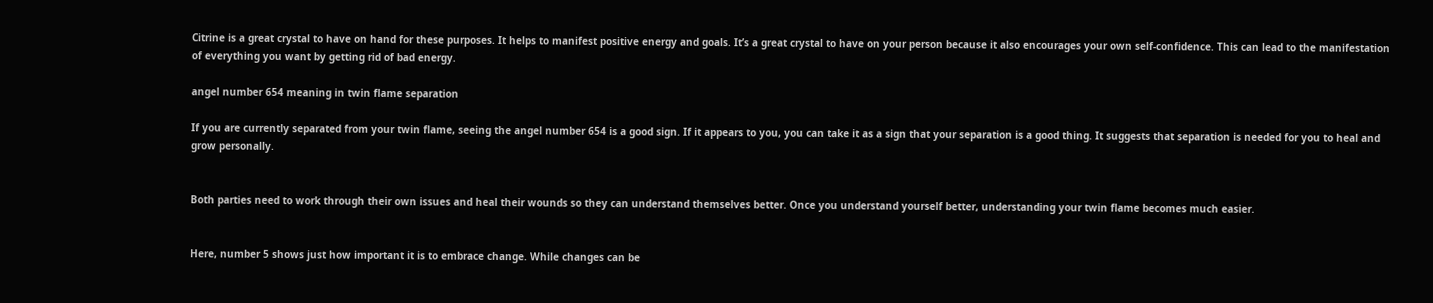Citrine is a great crystal to have on hand for these purposes. It helps to manifest positive energy and goals. It’s a great crystal to have on your person because it also encourages your own self-confidence. This can lead to the manifestation of everything you want by getting rid of bad energy.

angel number 654 meaning in twin flame separation

If you are currently separated from your twin flame, seeing the angel number 654 is a good sign. If it appears to you, you can take it as a sign that your separation is a good thing. It suggests that separation is needed for you to heal and grow personally.


Both parties need to work through their own issues and heal their wounds so they can understand themselves better. Once you understand yourself better, understanding your twin flame becomes much easier.


Here, number 5 shows just how important it is to embrace change. While changes can be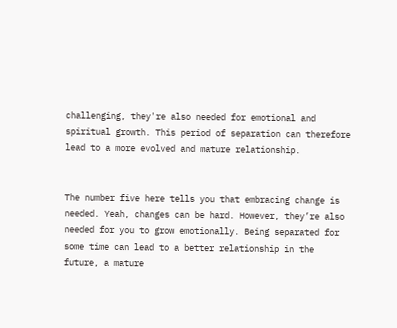challenging, they're also needed for emotional and spiritual growth. This period of separation can therefore lead to a more evolved and mature relationship.


The number five here tells you that embracing change is needed. Yeah, changes can be hard. However, they’re also needed for you to grow emotionally. Being separated for some time can lead to a better relationship in the future, a mature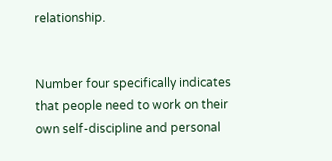relationship.


Number four specifically indicates that people need to work on their own self-discipline and personal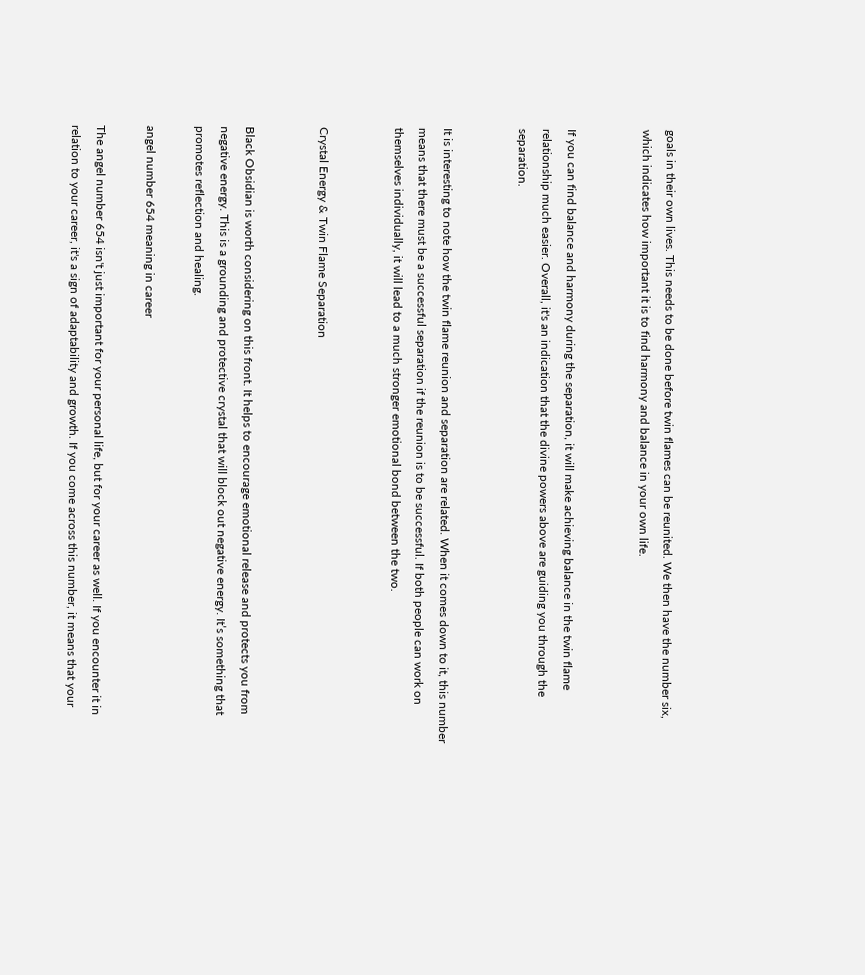goals in their own lives. This needs to be done before twin flames can be reunited. We then have the number six, which indicates how important it is to find harmony and balance in your own life.


If you can find balance and harmony during the separation, it will make achieving balance in the twin flame relationship much easier. Overall, it's an indication that the divine powers above are guiding you through the separation.


It is interesting to note how the twin flame reunion and separation are related. When it comes down to it, this number means that there must be a successful separation if the reunion is to be successful. If both people can work on themselves individually, it will lead to a much stronger emotional bond between the two.


Crystal Energy & Twin Flame Separation


Black Obsidian is worth considering on this front. It helps to encourage emotional release and protects you from negative energy. This is a grounding and protective crystal that will block out negative energy. It’s something that promotes reflection and healing.

angel number 654 meaning in career

The angel number 654 isn't just important for your personal life, but for your career as well. If you encounter it in relation to your career, it's a sign of adaptability and growth. If you come across this number, it means that your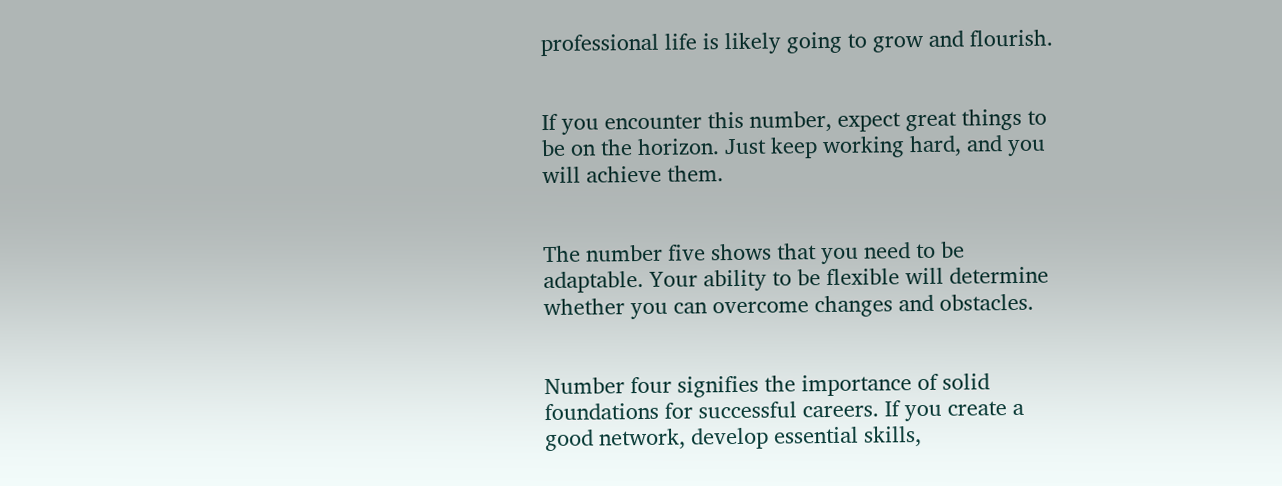professional life is likely going to grow and flourish.


If you encounter this number, expect great things to be on the horizon. Just keep working hard, and you will achieve them.


The number five shows that you need to be adaptable. Your ability to be flexible will determine whether you can overcome changes and obstacles.


Number four signifies the importance of solid foundations for successful careers. If you create a good network, develop essential skills,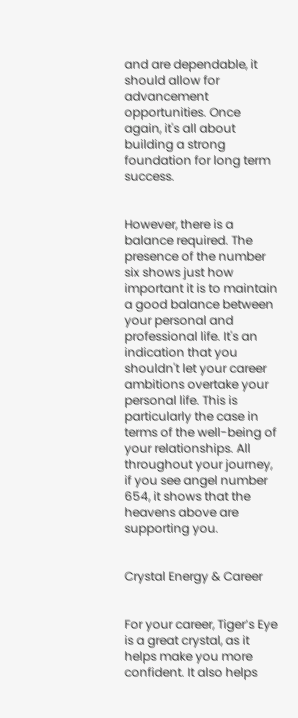and are dependable, it should allow for advancement opportunities. Once again, it's all about building a strong foundation for long term success.


However, there is a balance required. The presence of the number six shows just how important it is to maintain a good balance between your personal and professional life. It's an indication that you shouldn't let your career ambitions overtake your personal life. This is particularly the case in terms of the well-being of your relationships. All throughout your journey, if you see angel number 654, it shows that the heavens above are supporting you.


Crystal Energy & Career


For your career, Tiger’s Eye is a great crystal, as it helps make you more confident. It also helps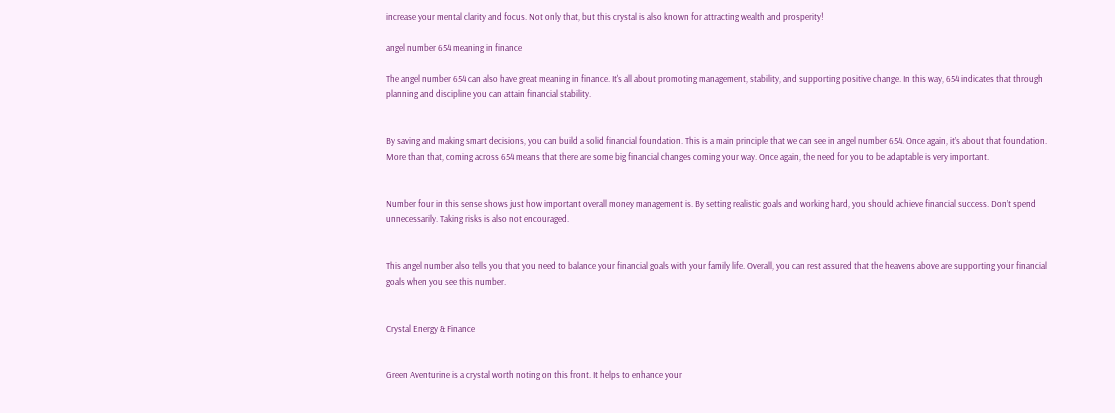increase your mental clarity and focus. Not only that, but this crystal is also known for attracting wealth and prosperity!

angel number 654 meaning in finance

The angel number 654 can also have great meaning in finance. It's all about promoting management, stability, and supporting positive change. In this way, 654 indicates that through planning and discipline you can attain financial stability.


By saving and making smart decisions, you can build a solid financial foundation. This is a main principle that we can see in angel number 654. Once again, it’s about that foundation. More than that, coming across 654 means that there are some big financial changes coming your way. Once again, the need for you to be adaptable is very important.


Number four in this sense shows just how important overall money management is. By setting realistic goals and working hard, you should achieve financial success. Don’t spend unnecessarily. Taking risks is also not encouraged.


This angel number also tells you that you need to balance your financial goals with your family life. Overall, you can rest assured that the heavens above are supporting your financial goals when you see this number.


Crystal Energy & Finance


Green Aventurine is a crystal worth noting on this front. It helps to enhance your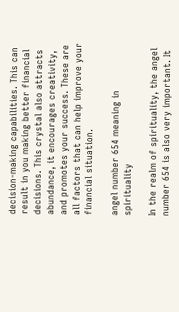decision-making capabilities. This can result in you making better financial decisions. This crystal also attracts abundance, it encourages creativity, and promotes your success. These are all factors that can help improve your financial situation.

angel number 654 meaning in spirituality

In the realm of spirituality, the angel number 654 is also very important. It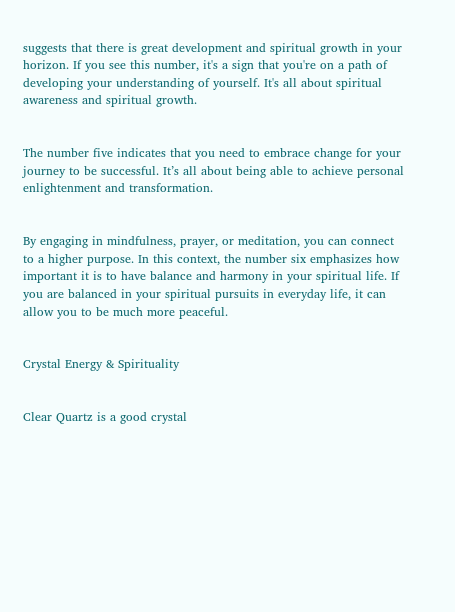suggests that there is great development and spiritual growth in your horizon. If you see this number, it's a sign that you're on a path of developing your understanding of yourself. It's all about spiritual awareness and spiritual growth.


The number five indicates that you need to embrace change for your journey to be successful. It’s all about being able to achieve personal enlightenment and transformation.


By engaging in mindfulness, prayer, or meditation, you can connect to a higher purpose. In this context, the number six emphasizes how important it is to have balance and harmony in your spiritual life. If you are balanced in your spiritual pursuits in everyday life, it can allow you to be much more peaceful.


Crystal Energy & Spirituality


Clear Quartz is a good crystal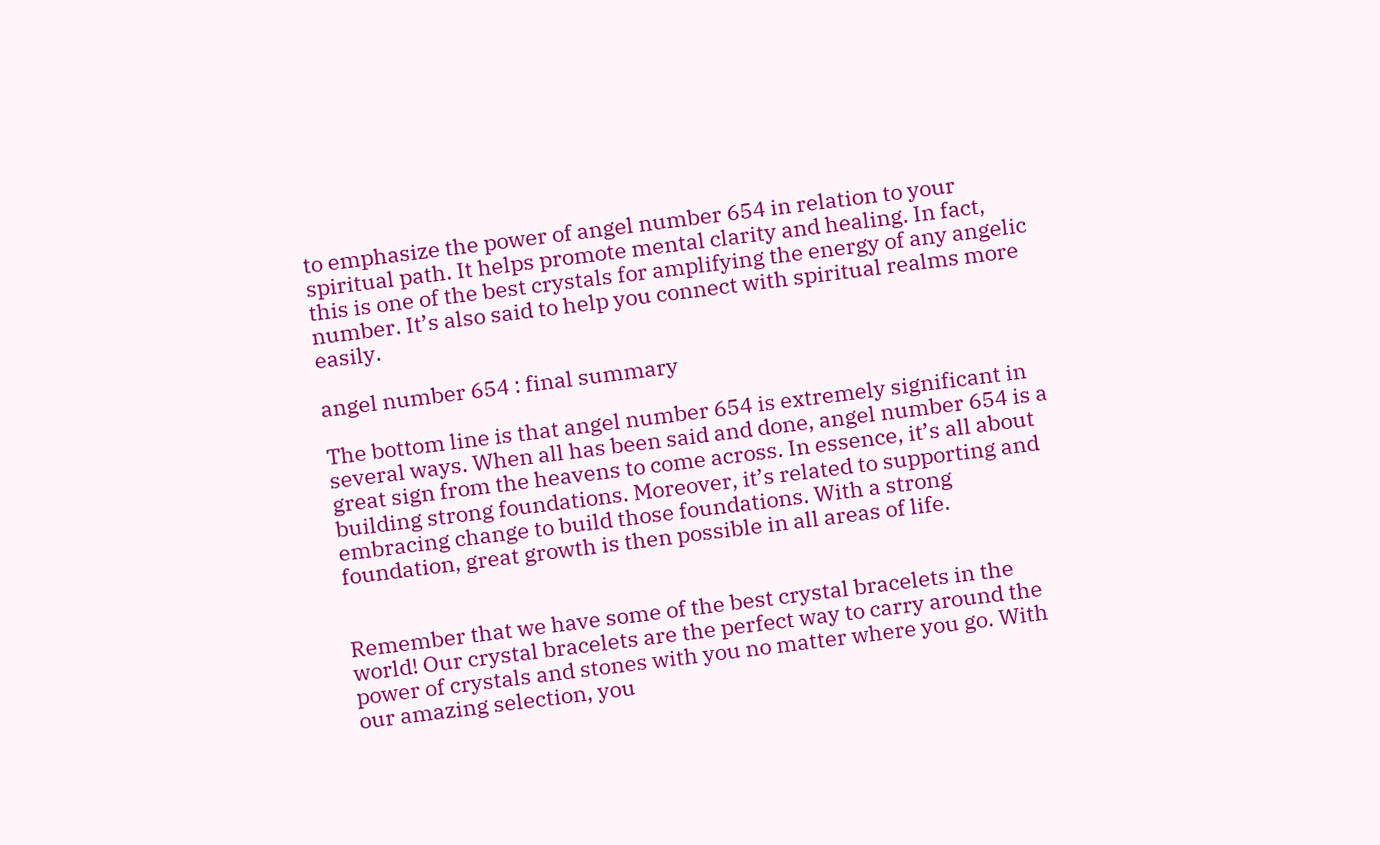to emphasize the power of angel number 654 in relation to your spiritual path. It helps promote mental clarity and healing. In fact, this is one of the best crystals for amplifying the energy of any angelic number. It’s also said to help you connect with spiritual realms more easily.

angel number 654 : final summary

The bottom line is that angel number 654 is extremely significant in several ways. When all has been said and done, angel number 654 is a great sign from the heavens to come across. In essence, it’s all about building strong foundations. Moreover, it’s related to supporting and embracing change to build those foundations. With a strong foundation, great growth is then possible in all areas of life.


Remember that we have some of the best crystal bracelets in the world! Our crystal bracelets are the perfect way to carry around the power of crystals and stones with you no matter where you go. With our amazing selection, you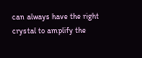can always have the right crystal to amplify the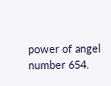power of angel number 654.